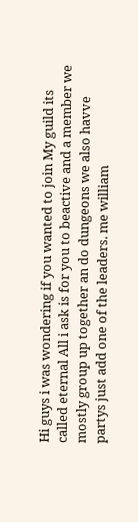Hi guys i was wondering if you wanted to join My guild its called eternal All i ask is for you to beactive and a member we mostly group up together an do dungeons we also havve partys just add one of the leaders. me william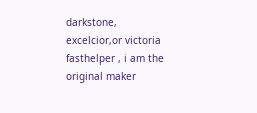darkstone, excelcior,or victoria fasthelper , i am the original maker